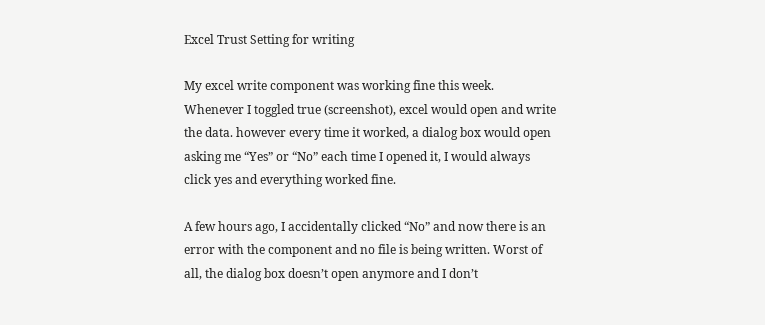Excel Trust Setting for writing

My excel write component was working fine this week. Whenever I toggled true (screenshot), excel would open and write the data. however every time it worked, a dialog box would open asking me “Yes” or “No” each time I opened it, I would always click yes and everything worked fine.

A few hours ago, I accidentally clicked “No” and now there is an error with the component and no file is being written. Worst of all, the dialog box doesn’t open anymore and I don’t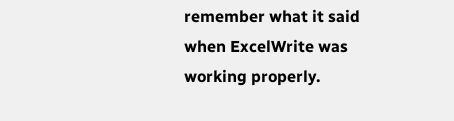remember what it said when ExcelWrite was working properly.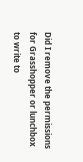Did I remove the permissions for Grasshopper or lunchbox to write to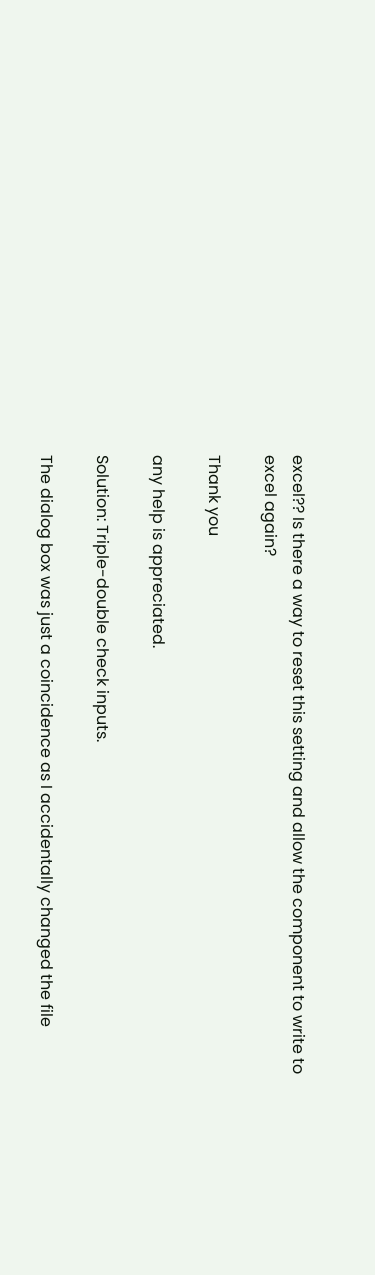excel?? Is there a way to reset this setting and allow the component to write to excel again?

Thank you

any help is appreciated.

Solution: Triple-double check inputs.

The dialog box was just a coincidence as I accidentally changed the file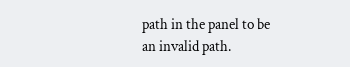path in the panel to be an invalid path.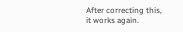After correcting this, it works again.